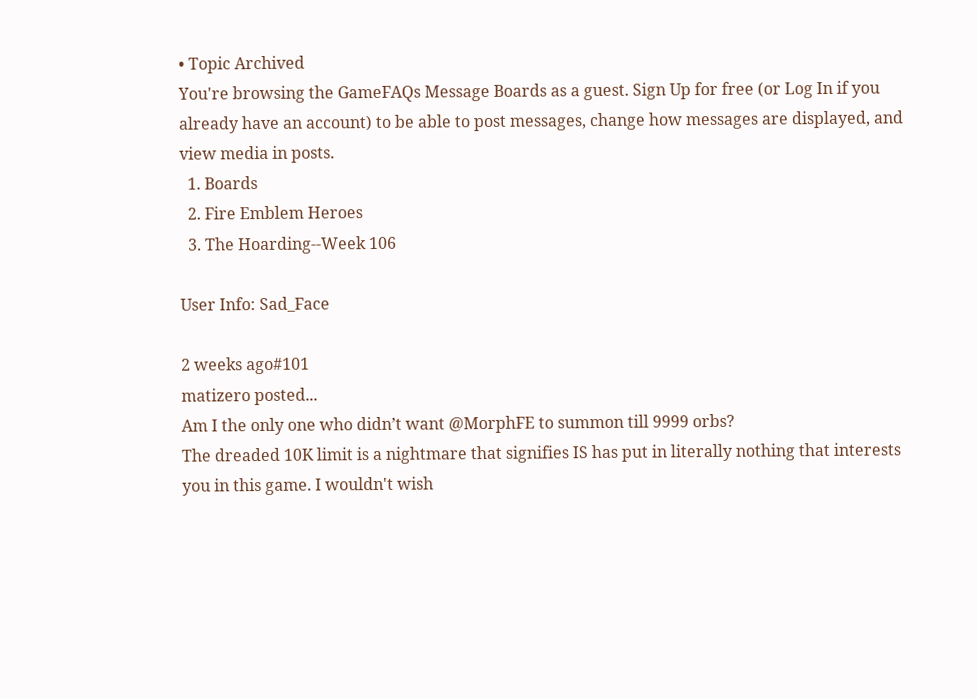• Topic Archived
You're browsing the GameFAQs Message Boards as a guest. Sign Up for free (or Log In if you already have an account) to be able to post messages, change how messages are displayed, and view media in posts.
  1. Boards
  2. Fire Emblem Heroes
  3. The Hoarding--Week 106

User Info: Sad_Face

2 weeks ago#101
matizero posted...
Am I the only one who didn’t want @MorphFE to summon till 9999 orbs?
The dreaded 10K limit is a nightmare that signifies IS has put in literally nothing that interests you in this game. I wouldn't wish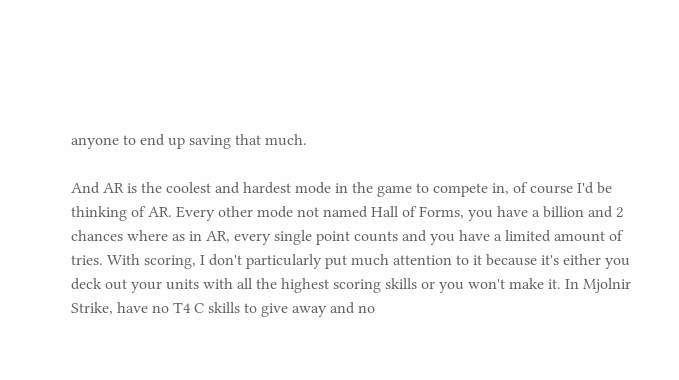anyone to end up saving that much.

And AR is the coolest and hardest mode in the game to compete in, of course I'd be thinking of AR. Every other mode not named Hall of Forms, you have a billion and 2 chances where as in AR, every single point counts and you have a limited amount of tries. With scoring, I don't particularly put much attention to it because it's either you deck out your units with all the highest scoring skills or you won't make it. In Mjolnir Strike, have no T4 C skills to give away and no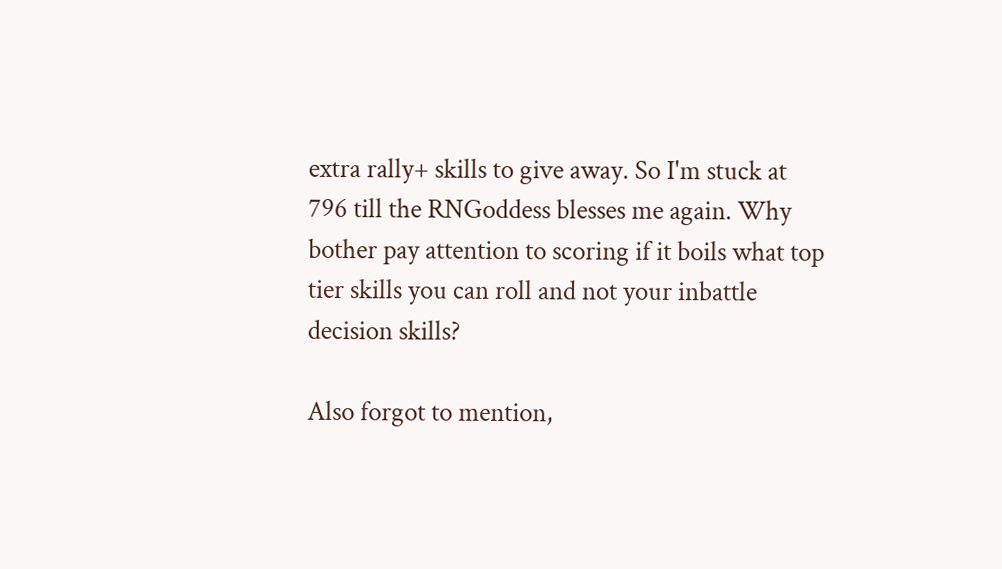extra rally+ skills to give away. So I'm stuck at 796 till the RNGoddess blesses me again. Why bother pay attention to scoring if it boils what top tier skills you can roll and not your inbattle decision skills?

Also forgot to mention,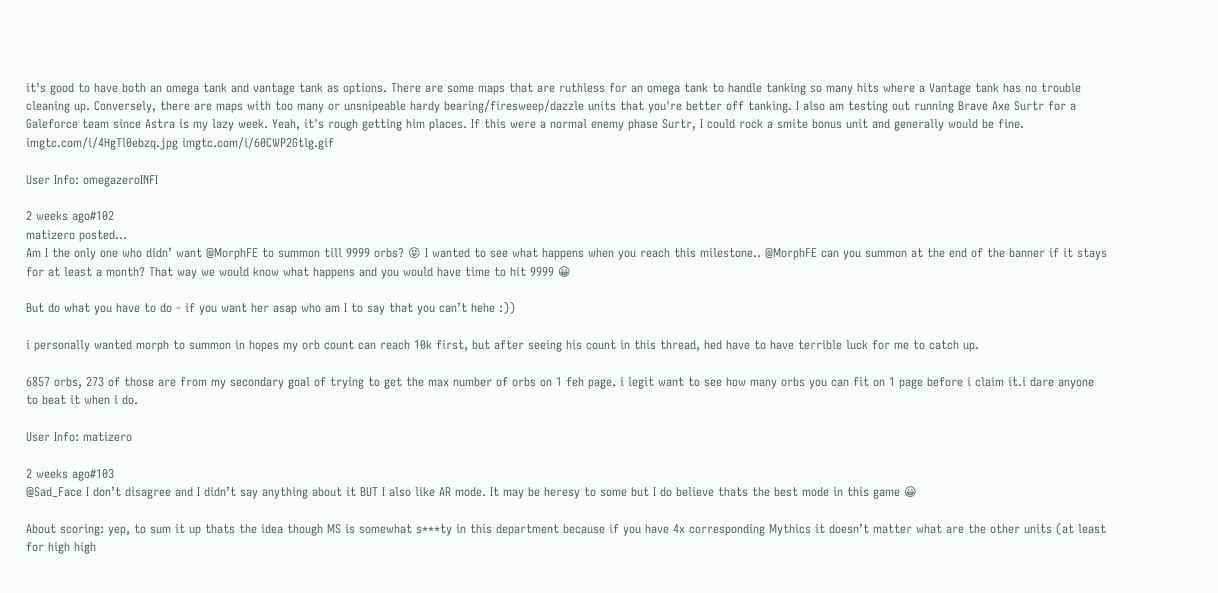it's good to have both an omega tank and vantage tank as options. There are some maps that are ruthless for an omega tank to handle tanking so many hits where a Vantage tank has no trouble cleaning up. Conversely, there are maps with too many or unsnipeable hardy bearing/firesweep/dazzle units that you're better off tanking. I also am testing out running Brave Axe Surtr for a Galeforce team since Astra is my lazy week. Yeah, it's rough getting him places. If this were a normal enemy phase Surtr, I could rock a smite bonus unit and generally would be fine.
imgtc.com/i/4HgTl0ebzq.jpg imgtc.com/i/60CWP2Gtlg.gif

User Info: omegazeroINFI

2 weeks ago#102
matizero posted...
Am I the only one who didn’ want @MorphFE to summon till 9999 orbs? 😝 I wanted to see what happens when you reach this milestone.. @MorphFE can you summon at the end of the banner if it stays for at least a month? That way we would know what happens and you would have time to hit 9999 😀

But do what you have to do - if you want her asap who am I to say that you can’t hehe :))

i personally wanted morph to summon in hopes my orb count can reach 10k first, but after seeing his count in this thread, hed have to have terrible luck for me to catch up.

6857 orbs, 273 of those are from my secondary goal of trying to get the max number of orbs on 1 feh page. i legit want to see how many orbs you can fit on 1 page before i claim it.i dare anyone to beat it when i do.

User Info: matizero

2 weeks ago#103
@Sad_Face I don’t disagree and I didn’t say anything about it BUT I also like AR mode. It may be heresy to some but I do believe thats the best mode in this game 😀

About scoring: yep, to sum it up thats the idea though MS is somewhat s***ty in this department because if you have 4x corresponding Mythics it doesn’t matter what are the other units (at least for high high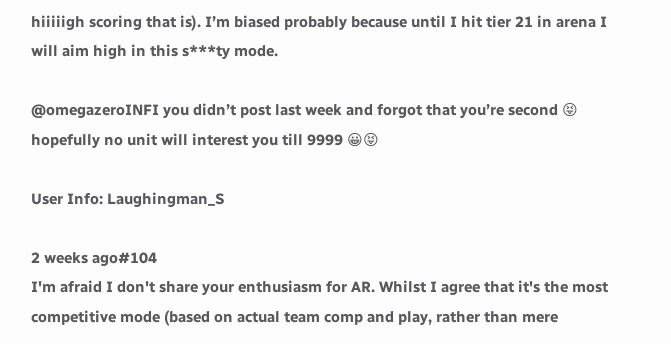hiiiiigh scoring that is). I’m biased probably because until I hit tier 21 in arena I will aim high in this s***ty mode.

@omegazeroINFI you didn’t post last week and forgot that you’re second 😝 hopefully no unit will interest you till 9999 😀😝

User Info: Laughingman_S

2 weeks ago#104
I'm afraid I don't share your enthusiasm for AR. Whilst I agree that it's the most competitive mode (based on actual team comp and play, rather than mere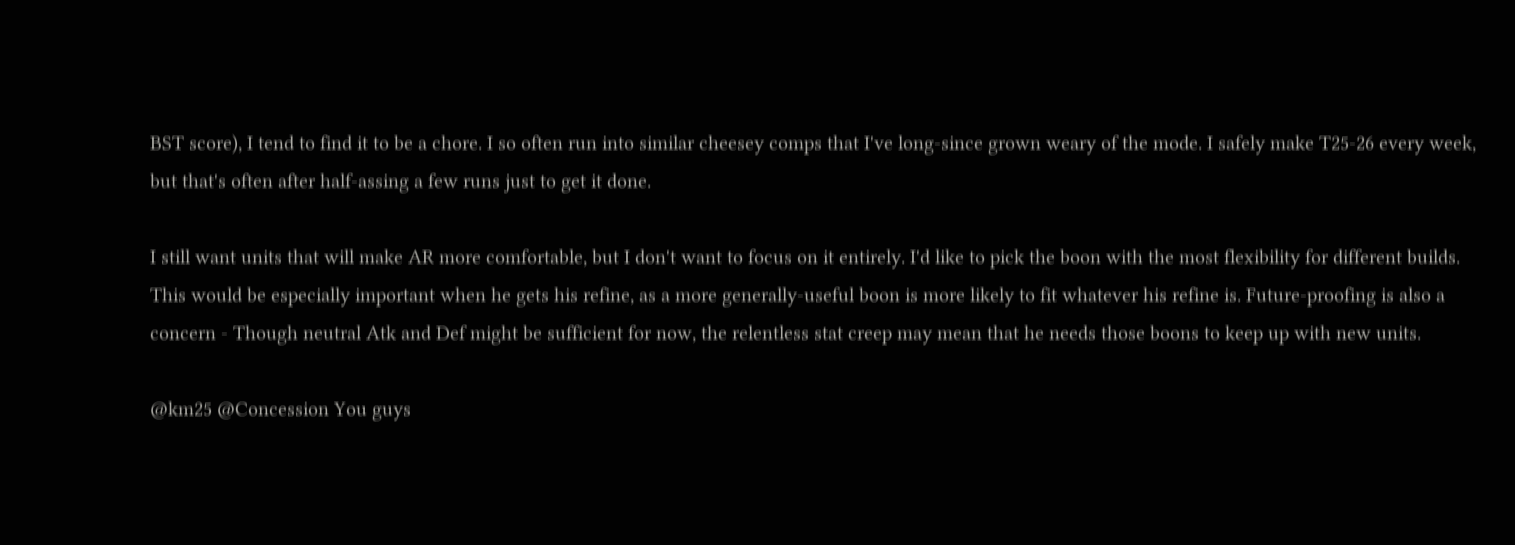BST score), I tend to find it to be a chore. I so often run into similar cheesey comps that I've long-since grown weary of the mode. I safely make T25-26 every week, but that's often after half-assing a few runs just to get it done.

I still want units that will make AR more comfortable, but I don't want to focus on it entirely. I'd like to pick the boon with the most flexibility for different builds. This would be especially important when he gets his refine, as a more generally-useful boon is more likely to fit whatever his refine is. Future-proofing is also a concern - Though neutral Atk and Def might be sufficient for now, the relentless stat creep may mean that he needs those boons to keep up with new units.

@km25 @Concession You guys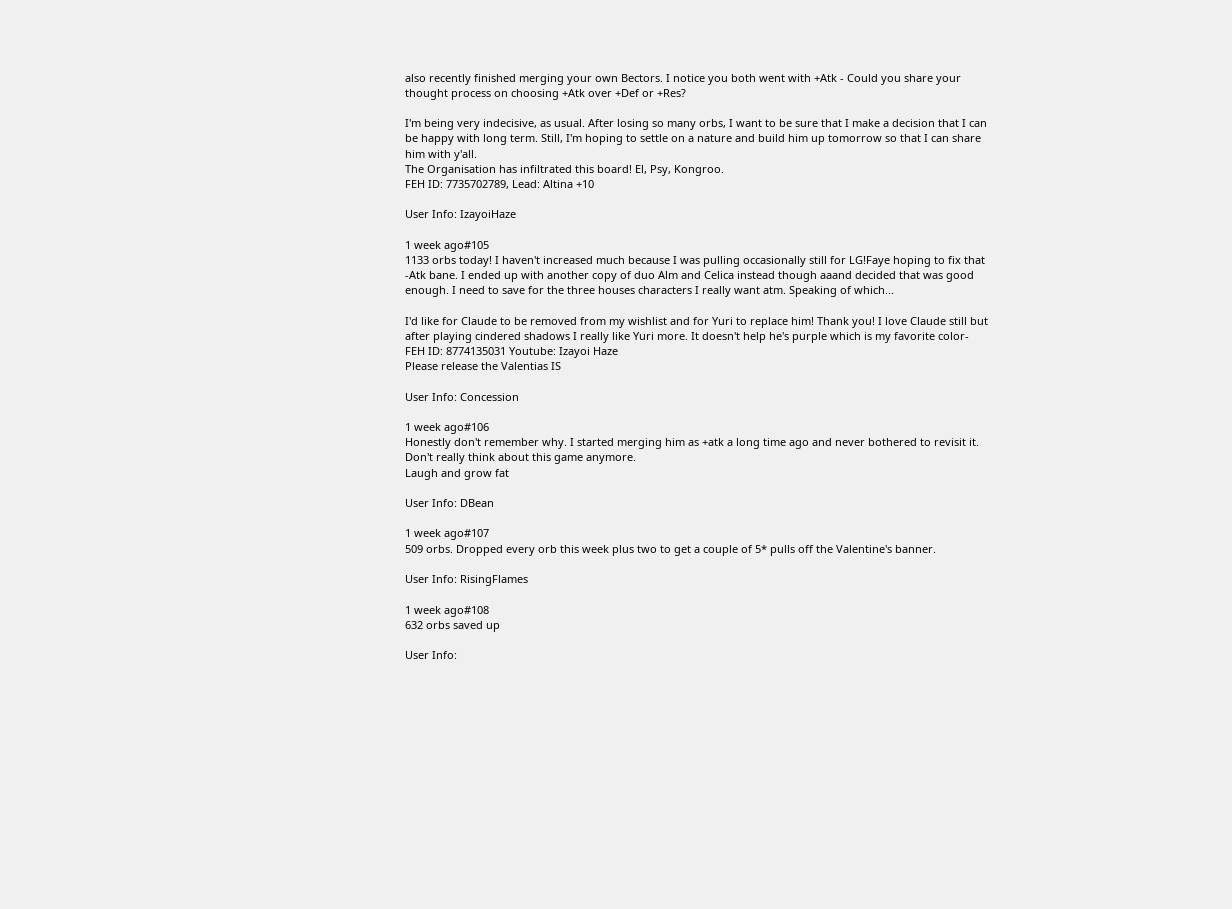also recently finished merging your own Bectors. I notice you both went with +Atk - Could you share your thought process on choosing +Atk over +Def or +Res?

I'm being very indecisive, as usual. After losing so many orbs, I want to be sure that I make a decision that I can be happy with long term. Still, I'm hoping to settle on a nature and build him up tomorrow so that I can share him with y'all.
The Organisation has infiltrated this board! El, Psy, Kongroo.
FEH ID: 7735702789, Lead: Altina +10

User Info: IzayoiHaze

1 week ago#105
1133 orbs today! I haven't increased much because I was pulling occasionally still for LG!Faye hoping to fix that -Atk bane. I ended up with another copy of duo Alm and Celica instead though aaand decided that was good enough. I need to save for the three houses characters I really want atm. Speaking of which...

I'd like for Claude to be removed from my wishlist and for Yuri to replace him! Thank you! I love Claude still but after playing cindered shadows I really like Yuri more. It doesn't help he's purple which is my favorite color-
FEH ID: 8774135031 Youtube: Izayoi Haze
Please release the Valentias IS

User Info: Concession

1 week ago#106
Honestly don't remember why. I started merging him as +atk a long time ago and never bothered to revisit it. Don't really think about this game anymore.
Laugh and grow fat

User Info: DBean

1 week ago#107
509 orbs. Dropped every orb this week plus two to get a couple of 5* pulls off the Valentine's banner.

User Info: RisingFlames

1 week ago#108
632 orbs saved up

User Info: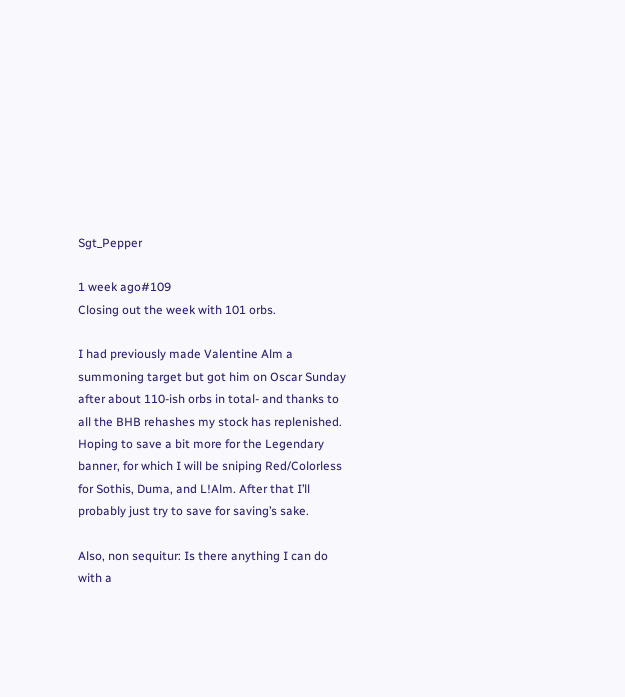Sgt_Pepper

1 week ago#109
Closing out the week with 101 orbs.

I had previously made Valentine Alm a summoning target but got him on Oscar Sunday after about 110-ish orbs in total- and thanks to all the BHB rehashes my stock has replenished. Hoping to save a bit more for the Legendary banner, for which I will be sniping Red/Colorless for Sothis, Duma, and L!Alm. After that I’ll probably just try to save for saving’s sake.

Also, non sequitur: Is there anything I can do with a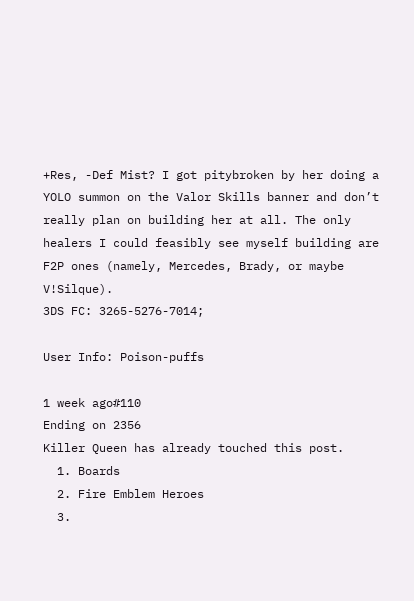+Res, -Def Mist? I got pitybroken by her doing a YOLO summon on the Valor Skills banner and don’t really plan on building her at all. The only healers I could feasibly see myself building are F2P ones (namely, Mercedes, Brady, or maybe V!Silque).
3DS FC: 3265-5276-7014;

User Info: Poison-puffs

1 week ago#110
Ending on 2356
Killer Queen has already touched this post.
  1. Boards
  2. Fire Emblem Heroes
  3.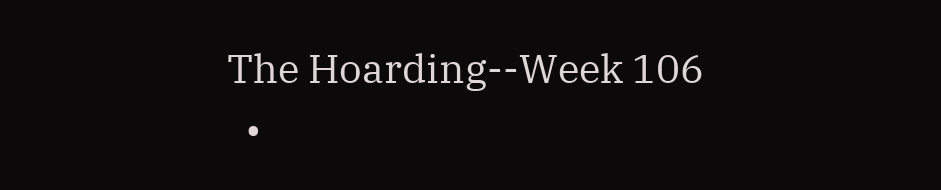The Hoarding--Week 106
  •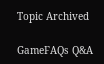Topic Archived

GameFAQs Q&A